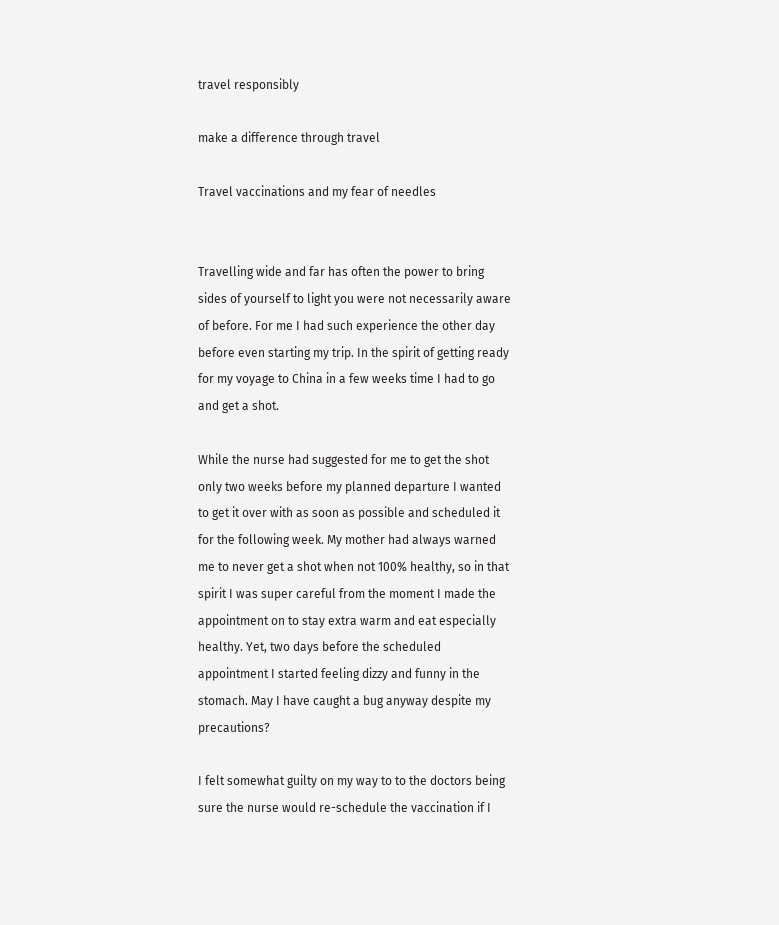travel responsibly

make a difference through travel

Travel vaccinations and my fear of needles


Travelling wide and far has often the power to bring sides of yourself to light you were not necessarily aware of before. For me I had such experience the other day before even starting my trip. In the spirit of getting ready for my voyage to China in a few weeks time I had to go and get a shot.

While the nurse had suggested for me to get the shot only two weeks before my planned departure I wanted to get it over with as soon as possible and scheduled it for the following week. My mother had always warned me to never get a shot when not 100% healthy, so in that spirit I was super careful from the moment I made the appointment on to stay extra warm and eat especially healthy. Yet, two days before the scheduled appointment I started feeling dizzy and funny in the stomach. May I have caught a bug anyway despite my precautions?

I felt somewhat guilty on my way to to the doctors being sure the nurse would re-schedule the vaccination if I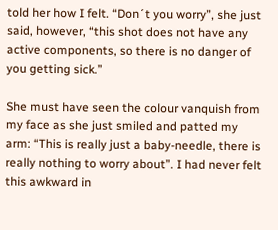told her how I felt. “Don´t you worry”, she just said, however, “this shot does not have any active components, so there is no danger of you getting sick.”

She must have seen the colour vanquish from my face as she just smiled and patted my arm: “This is really just a baby-needle, there is really nothing to worry about”. I had never felt this awkward in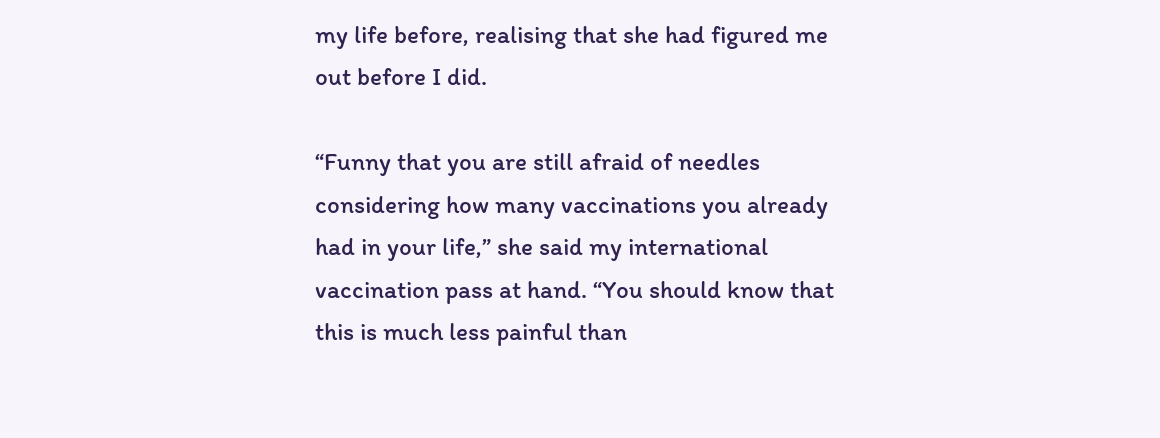my life before, realising that she had figured me out before I did.

“Funny that you are still afraid of needles considering how many vaccinations you already had in your life,” she said my international vaccination pass at hand. “You should know that this is much less painful than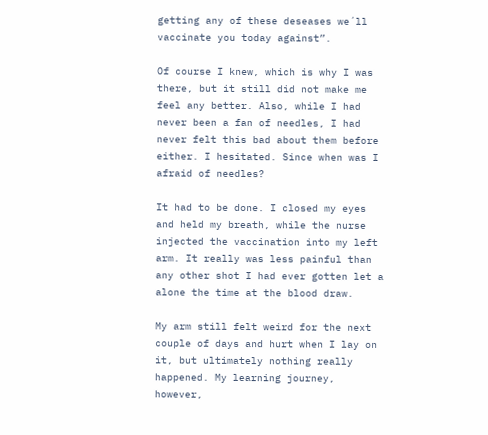getting any of these deseases we´ll vaccinate you today against”.

Of course I knew, which is why I was there, but it still did not make me feel any better. Also, while I had never been a fan of needles, I had never felt this bad about them before either. I hesitated. Since when was I afraid of needles?

It had to be done. I closed my eyes and held my breath, while the nurse injected the vaccination into my left arm. It really was less painful than any other shot I had ever gotten let a alone the time at the blood draw.

My arm still felt weird for the next couple of days and hurt when I lay on it, but ultimately nothing really happened. My learning journey, however,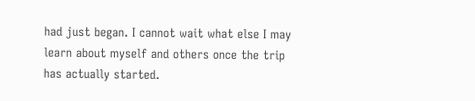had just began. I cannot wait what else I may learn about myself and others once the trip has actually started.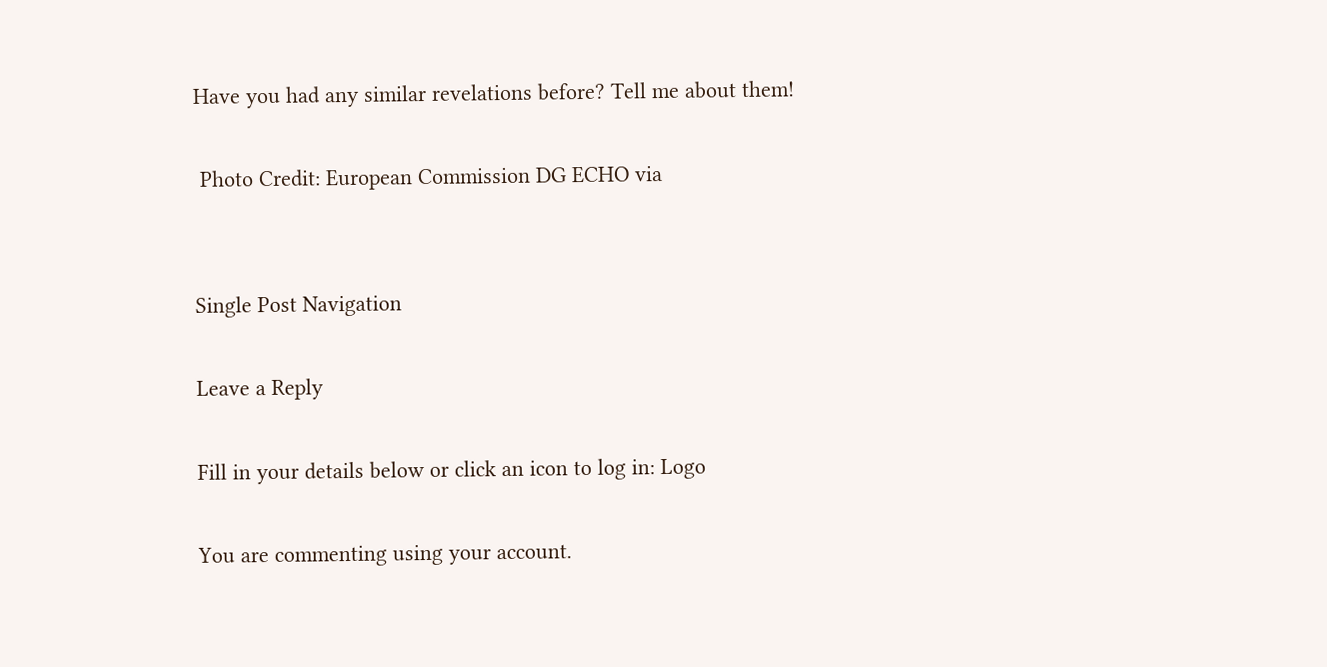Have you had any similar revelations before? Tell me about them!

 Photo Credit: European Commission DG ECHO via


Single Post Navigation

Leave a Reply

Fill in your details below or click an icon to log in: Logo

You are commenting using your account.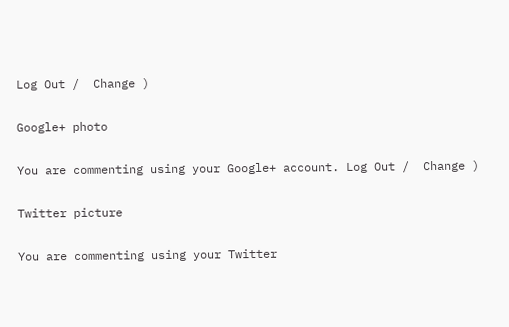Log Out /  Change )

Google+ photo

You are commenting using your Google+ account. Log Out /  Change )

Twitter picture

You are commenting using your Twitter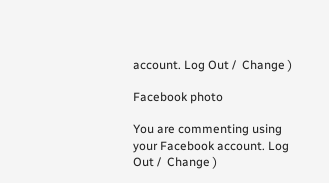account. Log Out /  Change )

Facebook photo

You are commenting using your Facebook account. Log Out /  Change )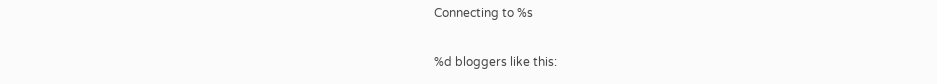Connecting to %s

%d bloggers like this: